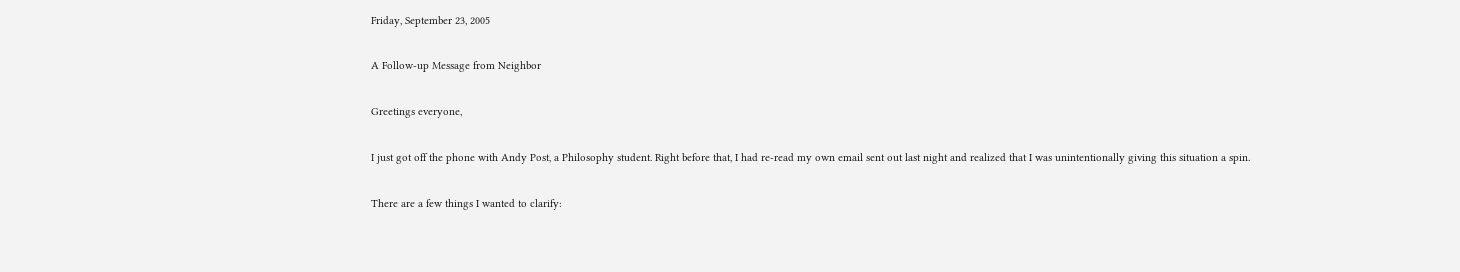Friday, September 23, 2005

A Follow-up Message from Neighbor

Greetings everyone,

I just got off the phone with Andy Post, a Philosophy student. Right before that, I had re-read my own email sent out last night and realized that I was unintentionally giving this situation a spin.

There are a few things I wanted to clarify: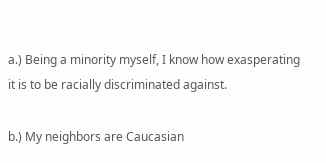a.) Being a minority myself, I know how exasperating it is to be racially discriminated against.

b.) My neighbors are Caucasian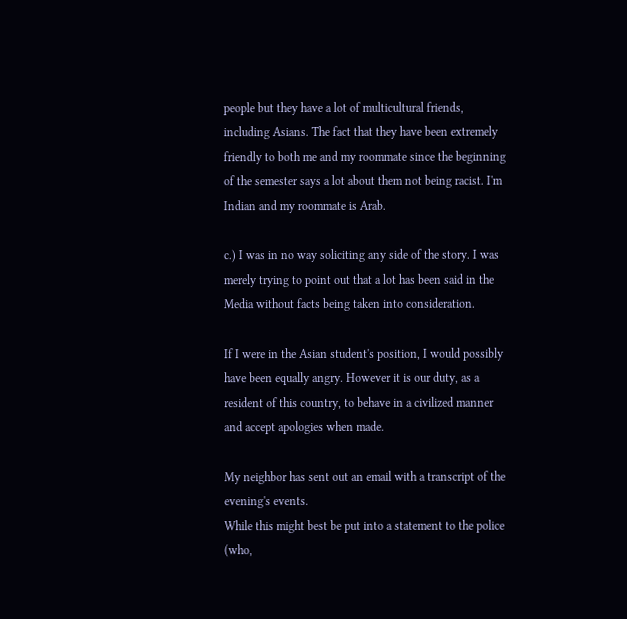people but they have a lot of multicultural friends, including Asians. The fact that they have been extremely friendly to both me and my roommate since the beginning of the semester says a lot about them not being racist. I'm Indian and my roommate is Arab.

c.) I was in no way soliciting any side of the story. I was merely trying to point out that a lot has been said in the Media without facts being taken into consideration.

If I were in the Asian student's position, I would possibly have been equally angry. However it is our duty, as a resident of this country, to behave in a civilized manner and accept apologies when made.

My neighbor has sent out an email with a transcript of the evening's events.
While this might best be put into a statement to the police (who,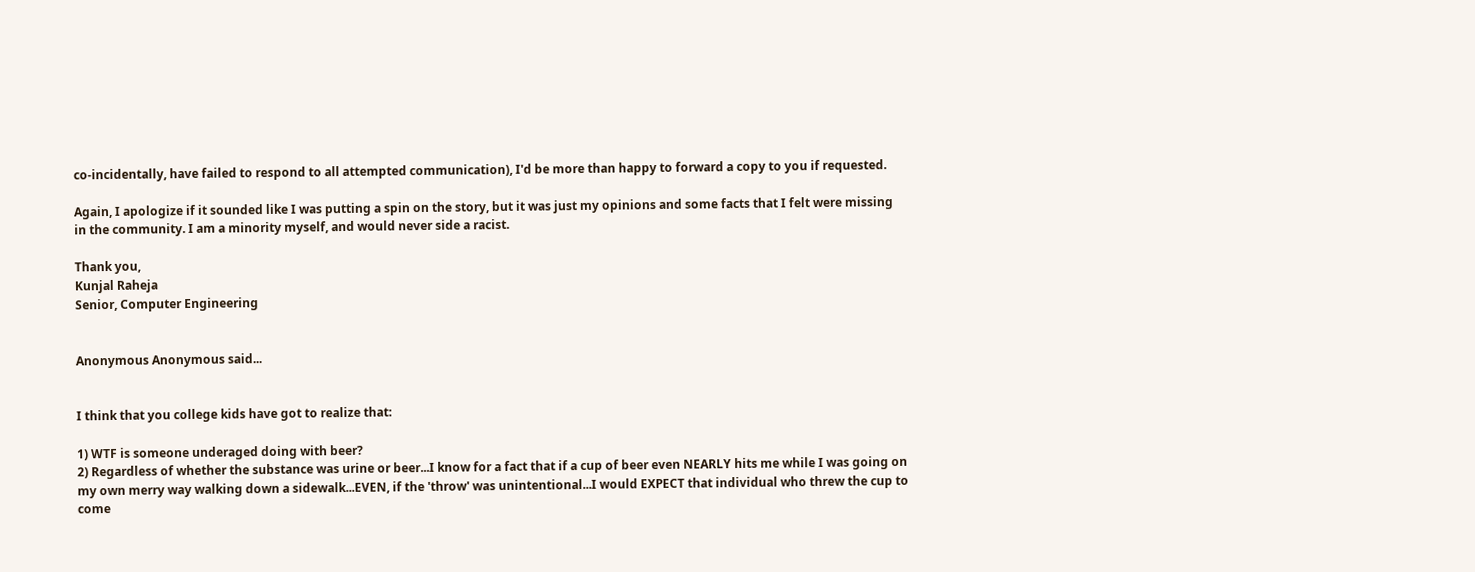co-incidentally, have failed to respond to all attempted communication), I'd be more than happy to forward a copy to you if requested.

Again, I apologize if it sounded like I was putting a spin on the story, but it was just my opinions and some facts that I felt were missing in the community. I am a minority myself, and would never side a racist.

Thank you,
Kunjal Raheja
Senior, Computer Engineering


Anonymous Anonymous said...


I think that you college kids have got to realize that:

1) WTF is someone underaged doing with beer?
2) Regardless of whether the substance was urine or beer...I know for a fact that if a cup of beer even NEARLY hits me while I was going on my own merry way walking down a sidewalk...EVEN, if the 'throw' was unintentional...I would EXPECT that individual who threw the cup to come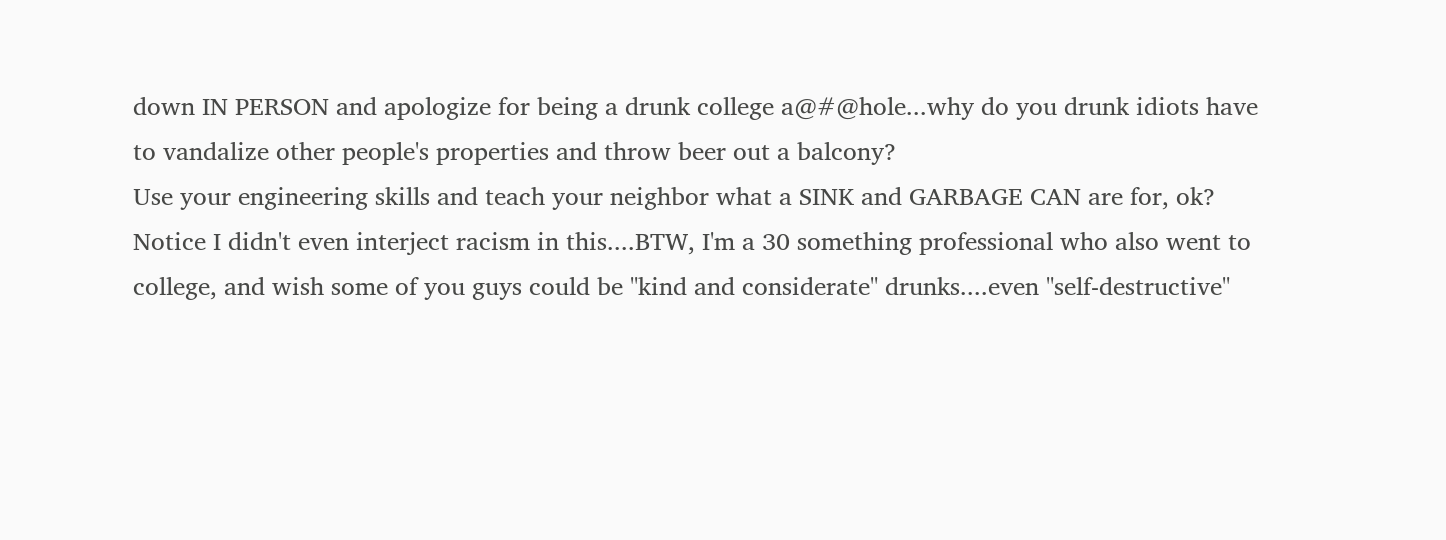down IN PERSON and apologize for being a drunk college a@#@hole...why do you drunk idiots have to vandalize other people's properties and throw beer out a balcony?
Use your engineering skills and teach your neighbor what a SINK and GARBAGE CAN are for, ok?
Notice I didn't even interject racism in this....BTW, I'm a 30 something professional who also went to college, and wish some of you guys could be "kind and considerate" drunks....even "self-destructive"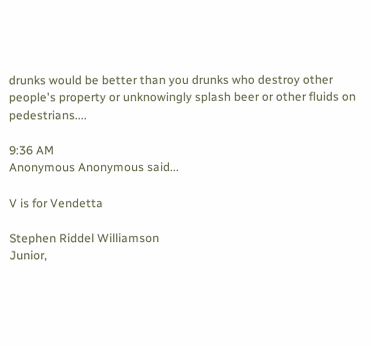drunks would be better than you drunks who destroy other people's property or unknowingly splash beer or other fluids on pedestrians....

9:36 AM
Anonymous Anonymous said...

V is for Vendetta

Stephen Riddel Williamson
Junior,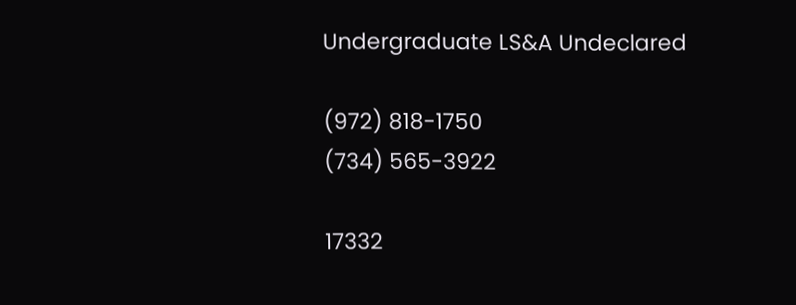Undergraduate LS&A Undeclared

(972) 818-1750
(734) 565-3922

17332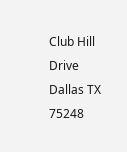Club Hill Drive
Dallas TX 75248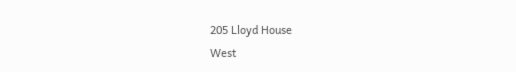205 Lloyd House
West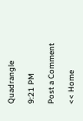Quadrangle

9:21 PM

Post a Comment

<< Home